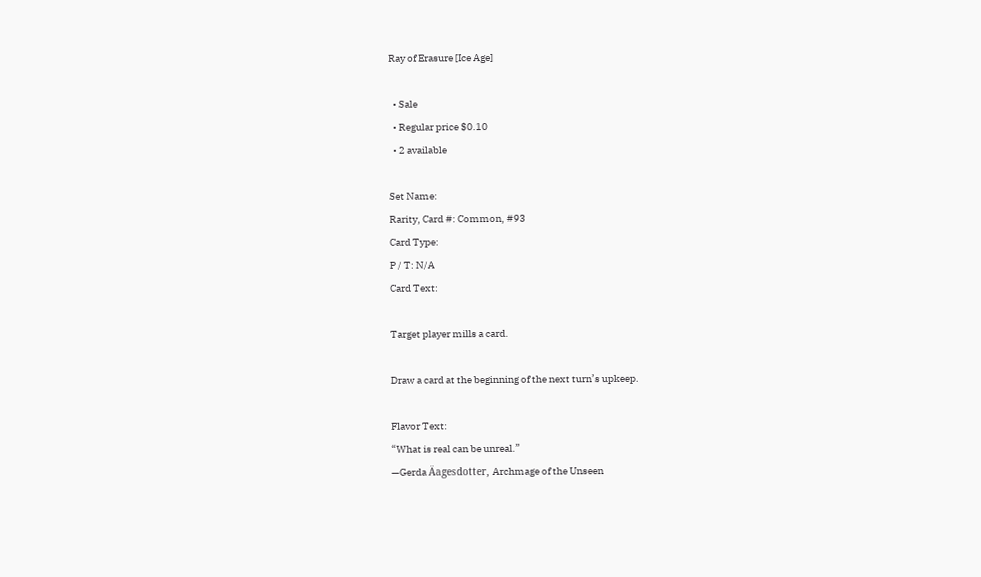Ray of Erasure [Ice Age]

  • Sale
  • Regular price $0.10
  • 2 available

Set Name:
Rarity, Card #: Common, #93
Card Type:
P / T: N/A
Card Text:

Target player mills a card.

Draw a card at the beginning of the next turn’s upkeep.

Flavor Text:
“What is real can be unreal.”
—Gerda Äagesdotter, Archmage of the Unseen